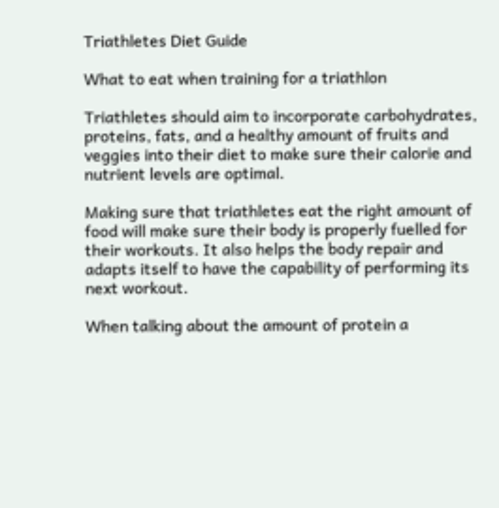Triathletes Diet Guide

What to eat when training for a triathlon

Triathletes should aim to incorporate carbohydrates, proteins, fats, and a healthy amount of fruits and veggies into their diet to make sure their calorie and nutrient levels are optimal.

Making sure that triathletes eat the right amount of food will make sure their body is properly fuelled for their workouts. It also helps the body repair and adapts itself to have the capability of performing its next workout.

When talking about the amount of protein a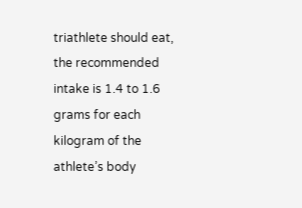triathlete should eat, the recommended intake is 1.4 to 1.6 grams for each kilogram of the athlete’s body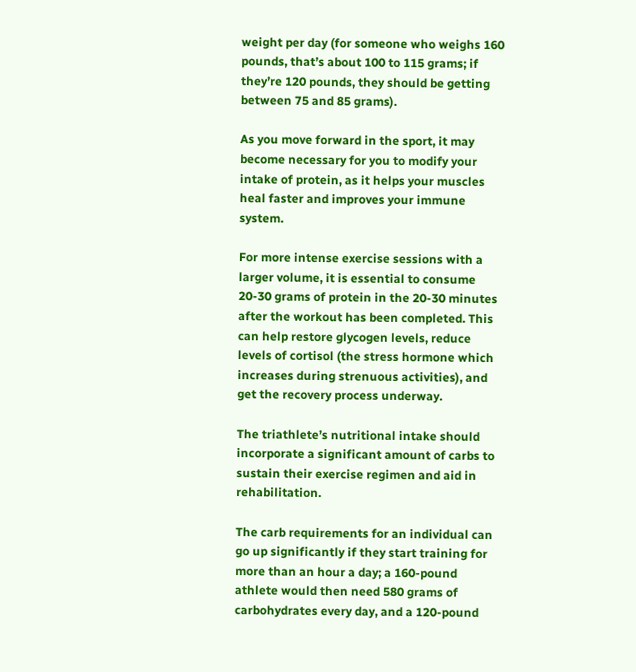weight per day (for someone who weighs 160 pounds, that’s about 100 to 115 grams; if they’re 120 pounds, they should be getting between 75 and 85 grams).

As you move forward in the sport, it may become necessary for you to modify your intake of protein, as it helps your muscles heal faster and improves your immune system.

For more intense exercise sessions with a larger volume, it is essential to consume 20-30 grams of protein in the 20-30 minutes after the workout has been completed. This can help restore glycogen levels, reduce levels of cortisol (the stress hormone which increases during strenuous activities), and get the recovery process underway.

The triathlete’s nutritional intake should incorporate a significant amount of carbs to sustain their exercise regimen and aid in rehabilitation.

The carb requirements for an individual can go up significantly if they start training for more than an hour a day; a 160-pound athlete would then need 580 grams of carbohydrates every day, and a 120-pound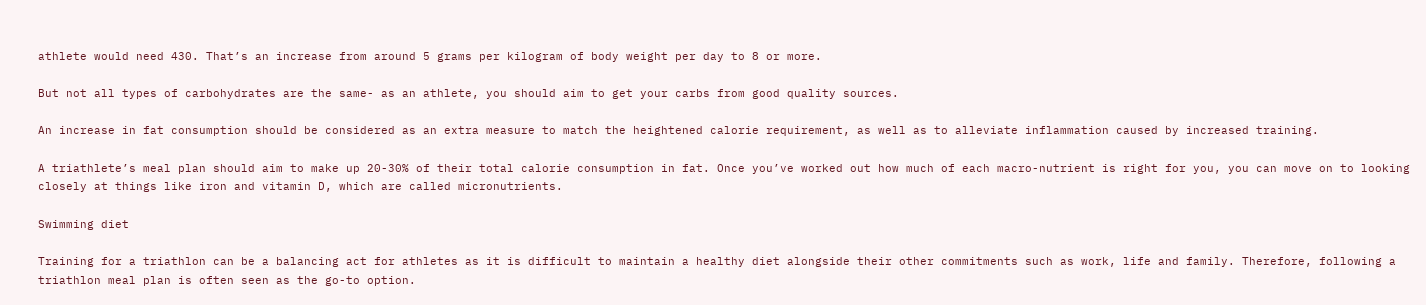athlete would need 430. That’s an increase from around 5 grams per kilogram of body weight per day to 8 or more.

But not all types of carbohydrates are the same- as an athlete, you should aim to get your carbs from good quality sources.

An increase in fat consumption should be considered as an extra measure to match the heightened calorie requirement, as well as to alleviate inflammation caused by increased training.

A triathlete’s meal plan should aim to make up 20-30% of their total calorie consumption in fat. Once you’ve worked out how much of each macro-nutrient is right for you, you can move on to looking closely at things like iron and vitamin D, which are called micronutrients.

Swimming diet

Training for a triathlon can be a balancing act for athletes as it is difficult to maintain a healthy diet alongside their other commitments such as work, life and family. Therefore, following a triathlon meal plan is often seen as the go-to option.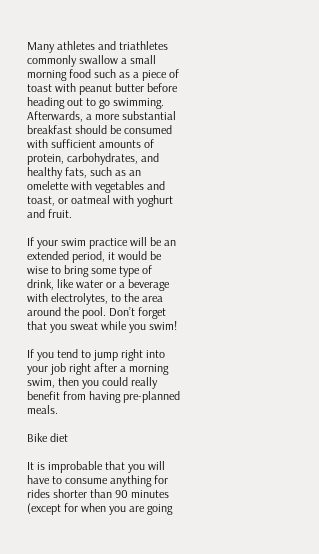Many athletes and triathletes commonly swallow a small morning food such as a piece of toast with peanut butter before heading out to go swimming. Afterwards, a more substantial breakfast should be consumed with sufficient amounts of protein, carbohydrates, and healthy fats, such as an omelette with vegetables and toast, or oatmeal with yoghurt and fruit.

If your swim practice will be an extended period, it would be wise to bring some type of drink, like water or a beverage with electrolytes, to the area around the pool. Don’t forget that you sweat while you swim!

If you tend to jump right into your job right after a morning swim, then you could really benefit from having pre-planned meals.

Bike diet

It is improbable that you will have to consume anything for rides shorter than 90 minutes (except for when you are going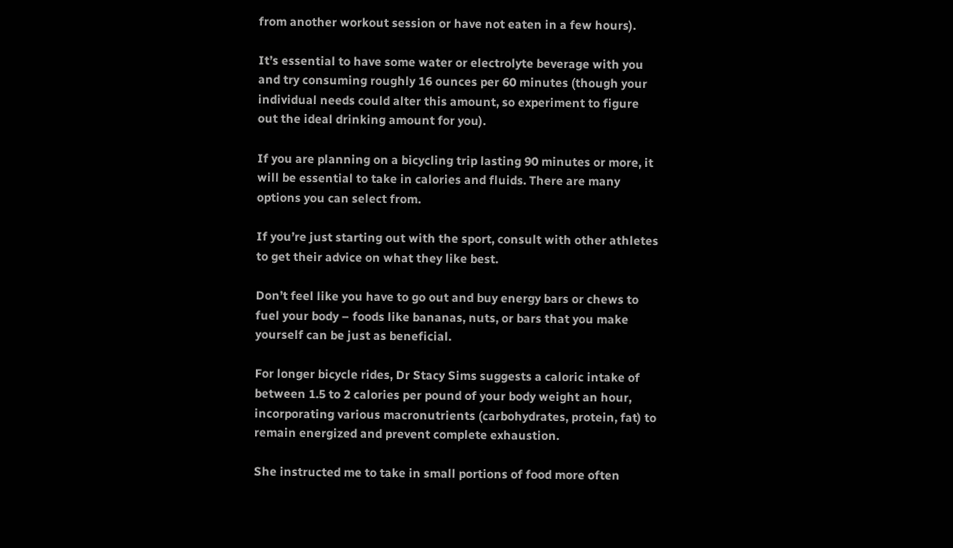from another workout session or have not eaten in a few hours).

It’s essential to have some water or electrolyte beverage with you and try consuming roughly 16 ounces per 60 minutes (though your individual needs could alter this amount, so experiment to figure out the ideal drinking amount for you).

If you are planning on a bicycling trip lasting 90 minutes or more, it will be essential to take in calories and fluids. There are many options you can select from.

If you’re just starting out with the sport, consult with other athletes to get their advice on what they like best.

Don’t feel like you have to go out and buy energy bars or chews to fuel your body – foods like bananas, nuts, or bars that you make yourself can be just as beneficial.

For longer bicycle rides, Dr Stacy Sims suggests a caloric intake of between 1.5 to 2 calories per pound of your body weight an hour, incorporating various macronutrients (carbohydrates, protein, fat) to remain energized and prevent complete exhaustion.

She instructed me to take in small portions of food more often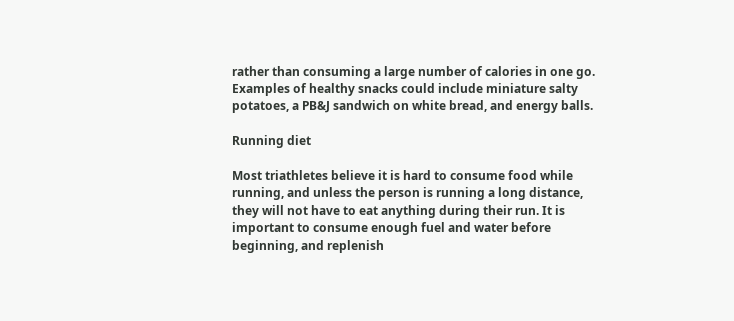rather than consuming a large number of calories in one go. Examples of healthy snacks could include miniature salty potatoes, a PB&J sandwich on white bread, and energy balls.

Running diet

Most triathletes believe it is hard to consume food while running, and unless the person is running a long distance, they will not have to eat anything during their run. It is important to consume enough fuel and water before beginning, and replenish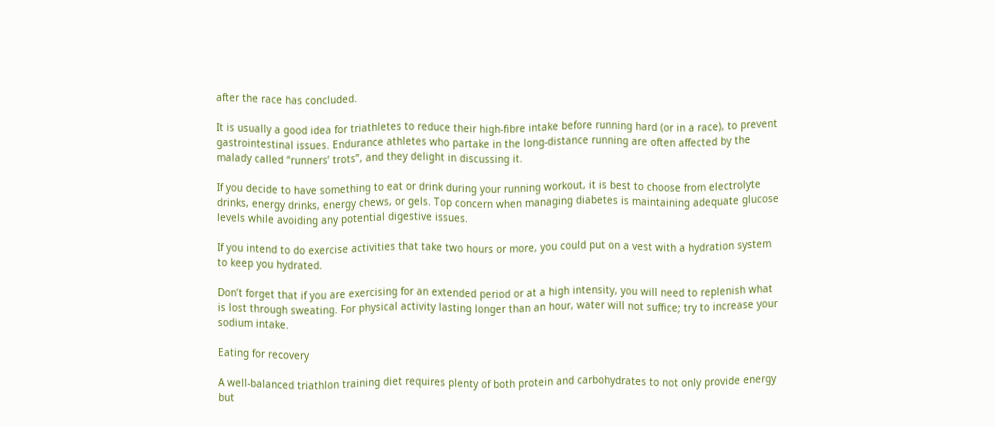after the race has concluded.

It is usually a good idea for triathletes to reduce their high-fibre intake before running hard (or in a race), to prevent gastrointestinal issues. Endurance athletes who partake in the long-distance running are often affected by the malady called “runners’ trots”, and they delight in discussing it.

If you decide to have something to eat or drink during your running workout, it is best to choose from electrolyte drinks, energy drinks, energy chews, or gels. Top concern when managing diabetes is maintaining adequate glucose levels while avoiding any potential digestive issues.

If you intend to do exercise activities that take two hours or more, you could put on a vest with a hydration system to keep you hydrated.

Don’t forget that if you are exercising for an extended period or at a high intensity, you will need to replenish what is lost through sweating. For physical activity lasting longer than an hour, water will not suffice; try to increase your sodium intake.

Eating for recovery

A well-balanced triathlon training diet requires plenty of both protein and carbohydrates to not only provide energy but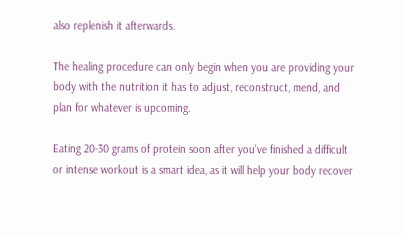also replenish it afterwards.

The healing procedure can only begin when you are providing your body with the nutrition it has to adjust, reconstruct, mend, and plan for whatever is upcoming.

Eating 20-30 grams of protein soon after you’ve finished a difficult or intense workout is a smart idea, as it will help your body recover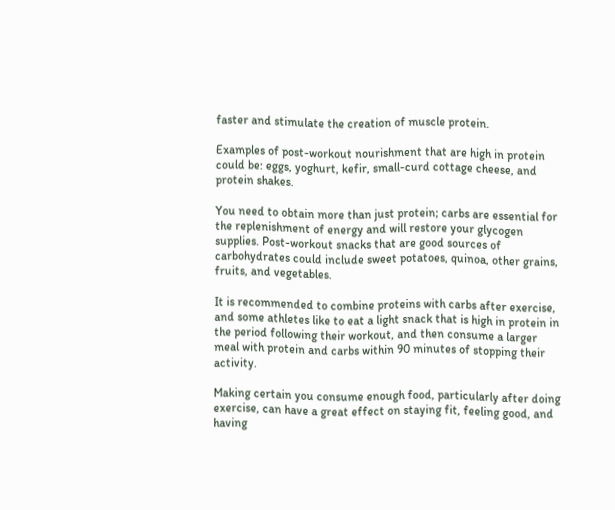faster and stimulate the creation of muscle protein.

Examples of post-workout nourishment that are high in protein could be: eggs, yoghurt, kefir, small-curd cottage cheese, and protein shakes.

You need to obtain more than just protein; carbs are essential for the replenishment of energy and will restore your glycogen supplies. Post-workout snacks that are good sources of carbohydrates could include sweet potatoes, quinoa, other grains, fruits, and vegetables.

It is recommended to combine proteins with carbs after exercise, and some athletes like to eat a light snack that is high in protein in the period following their workout, and then consume a larger meal with protein and carbs within 90 minutes of stopping their activity.

Making certain you consume enough food, particularly after doing exercise, can have a great effect on staying fit, feeling good, and having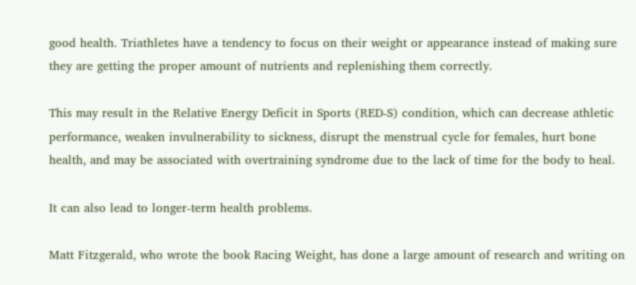good health. Triathletes have a tendency to focus on their weight or appearance instead of making sure they are getting the proper amount of nutrients and replenishing them correctly.

This may result in the Relative Energy Deficit in Sports (RED-S) condition, which can decrease athletic performance, weaken invulnerability to sickness, disrupt the menstrual cycle for females, hurt bone health, and may be associated with overtraining syndrome due to the lack of time for the body to heal.

It can also lead to longer-term health problems.

Matt Fitzgerald, who wrote the book Racing Weight, has done a large amount of research and writing on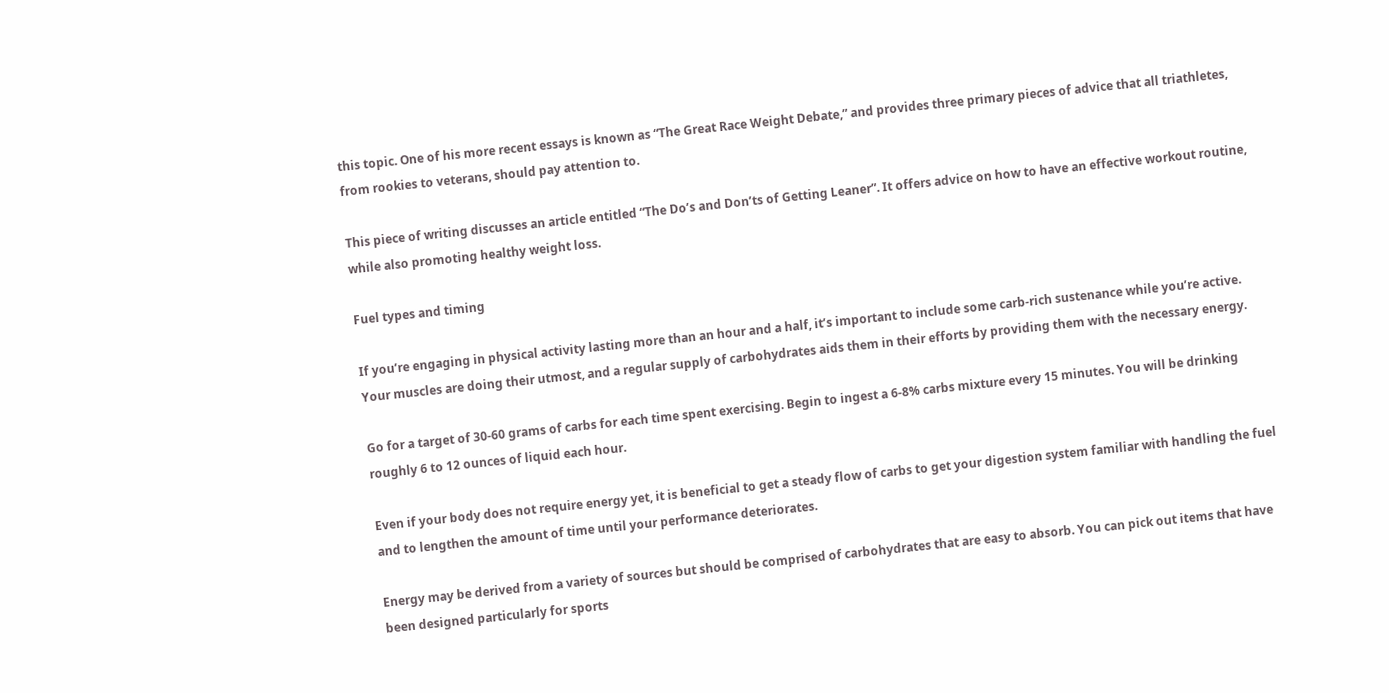this topic. One of his more recent essays is known as “The Great Race Weight Debate,” and provides three primary pieces of advice that all triathletes, from rookies to veterans, should pay attention to.

This piece of writing discusses an article entitled “The Do’s and Don’ts of Getting Leaner”. It offers advice on how to have an effective workout routine, while also promoting healthy weight loss.

Fuel types and timing

If you’re engaging in physical activity lasting more than an hour and a half, it’s important to include some carb-rich sustenance while you’re active. Your muscles are doing their utmost, and a regular supply of carbohydrates aids them in their efforts by providing them with the necessary energy.

Go for a target of 30-60 grams of carbs for each time spent exercising. Begin to ingest a 6-8% carbs mixture every 15 minutes. You will be drinking roughly 6 to 12 ounces of liquid each hour.

Even if your body does not require energy yet, it is beneficial to get a steady flow of carbs to get your digestion system familiar with handling the fuel and to lengthen the amount of time until your performance deteriorates.

Energy may be derived from a variety of sources but should be comprised of carbohydrates that are easy to absorb. You can pick out items that have been designed particularly for sports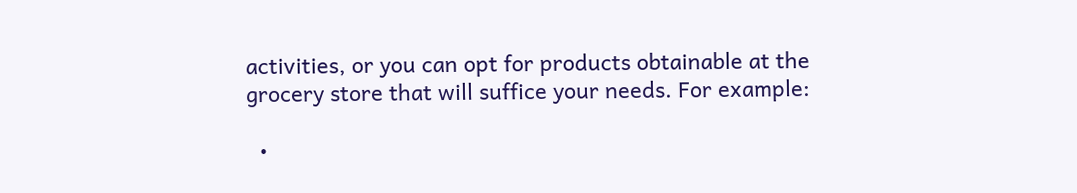activities, or you can opt for products obtainable at the grocery store that will suffice your needs. For example:

  •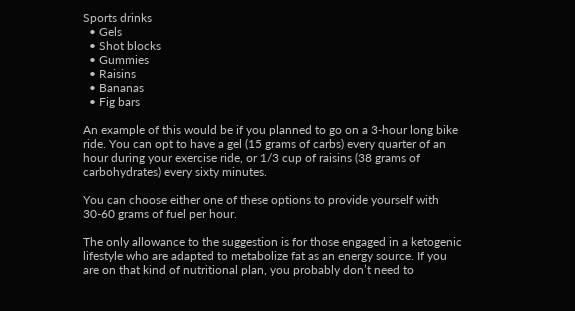Sports drinks
  • Gels
  • Shot blocks
  • Gummies
  • Raisins
  • Bananas
  • Fig bars

An example of this would be if you planned to go on a 3-hour long bike ride. You can opt to have a gel (15 grams of carbs) every quarter of an hour during your exercise ride, or 1/3 cup of raisins (38 grams of carbohydrates) every sixty minutes.

You can choose either one of these options to provide yourself with 30-60 grams of fuel per hour.

The only allowance to the suggestion is for those engaged in a ketogenic lifestyle who are adapted to metabolize fat as an energy source. If you are on that kind of nutritional plan, you probably don’t need to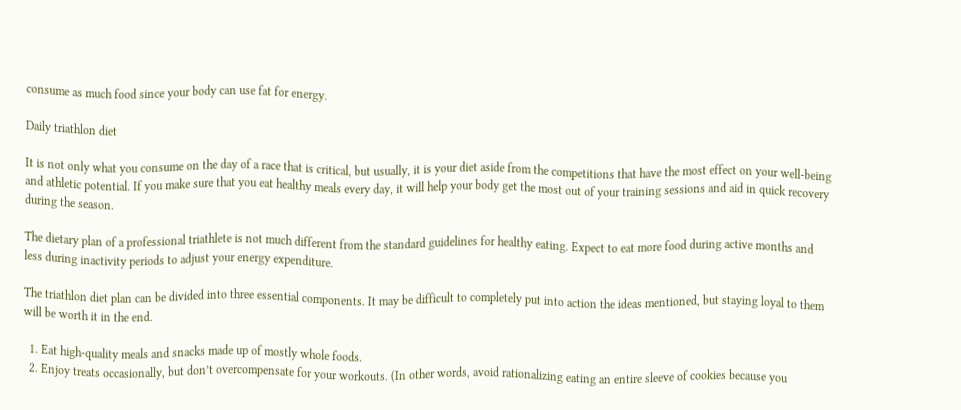consume as much food since your body can use fat for energy.

Daily triathlon diet

It is not only what you consume on the day of a race that is critical, but usually, it is your diet aside from the competitions that have the most effect on your well-being and athletic potential. If you make sure that you eat healthy meals every day, it will help your body get the most out of your training sessions and aid in quick recovery during the season.

The dietary plan of a professional triathlete is not much different from the standard guidelines for healthy eating. Expect to eat more food during active months and less during inactivity periods to adjust your energy expenditure.

The triathlon diet plan can be divided into three essential components. It may be difficult to completely put into action the ideas mentioned, but staying loyal to them will be worth it in the end.

  1. Eat high-quality meals and snacks made up of mostly whole foods.
  2. Enjoy treats occasionally, but don’t overcompensate for your workouts. (In other words, avoid rationalizing eating an entire sleeve of cookies because you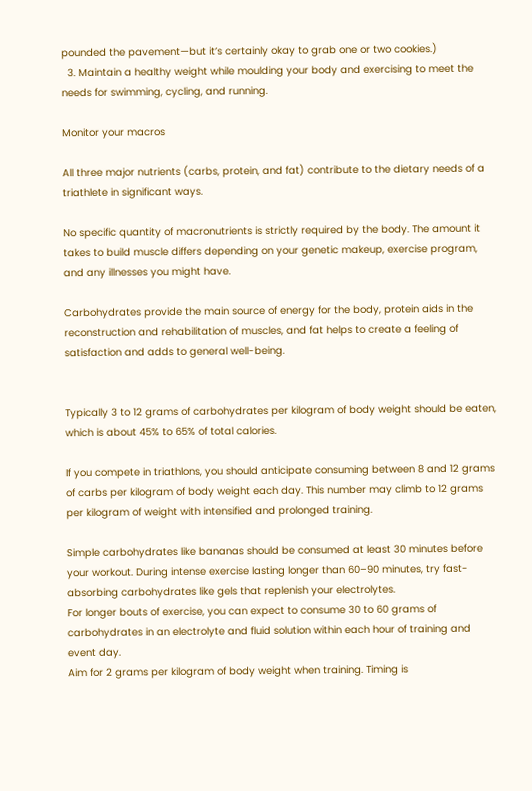pounded the pavement—but it’s certainly okay to grab one or two cookies.)
  3. Maintain a healthy weight while moulding your body and exercising to meet the needs for swimming, cycling, and running.

Monitor your macros

All three major nutrients (carbs, protein, and fat) contribute to the dietary needs of a triathlete in significant ways.

No specific quantity of macronutrients is strictly required by the body. The amount it takes to build muscle differs depending on your genetic makeup, exercise program, and any illnesses you might have.

Carbohydrates provide the main source of energy for the body, protein aids in the reconstruction and rehabilitation of muscles, and fat helps to create a feeling of satisfaction and adds to general well-being.


Typically 3 to 12 grams of carbohydrates per kilogram of body weight should be eaten, which is about 45% to 65% of total calories.

If you compete in triathlons, you should anticipate consuming between 8 and 12 grams of carbs per kilogram of body weight each day. This number may climb to 12 grams per kilogram of weight with intensified and prolonged training.

Simple carbohydrates like bananas should be consumed at least 30 minutes before your workout. During intense exercise lasting longer than 60–90 minutes, try fast-absorbing carbohydrates like gels that replenish your electrolytes.
For longer bouts of exercise, you can expect to consume 30 to 60 grams of carbohydrates in an electrolyte and fluid solution within each hour of training and event day.
Aim for 2 grams per kilogram of body weight when training. Timing is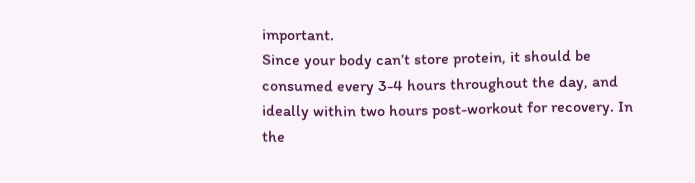important.
Since your body can’t store protein, it should be consumed every 3-4 hours throughout the day, and ideally within two hours post-workout for recovery. In the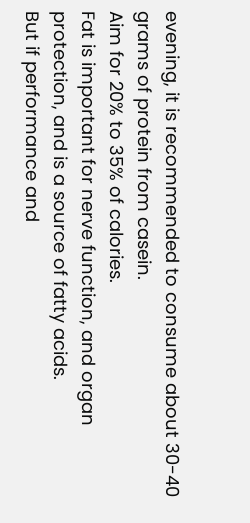evening, it is recommended to consume about 30-40 grams of protein from casein.
Aim for 20% to 35% of calories.
Fat is important for nerve function, and organ protection, and is a source of fatty acids.
But if performance and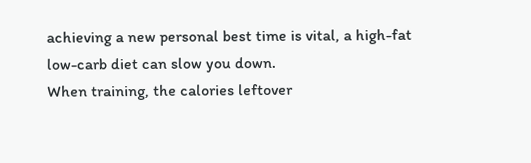achieving a new personal best time is vital, a high-fat low-carb diet can slow you down.
When training, the calories leftover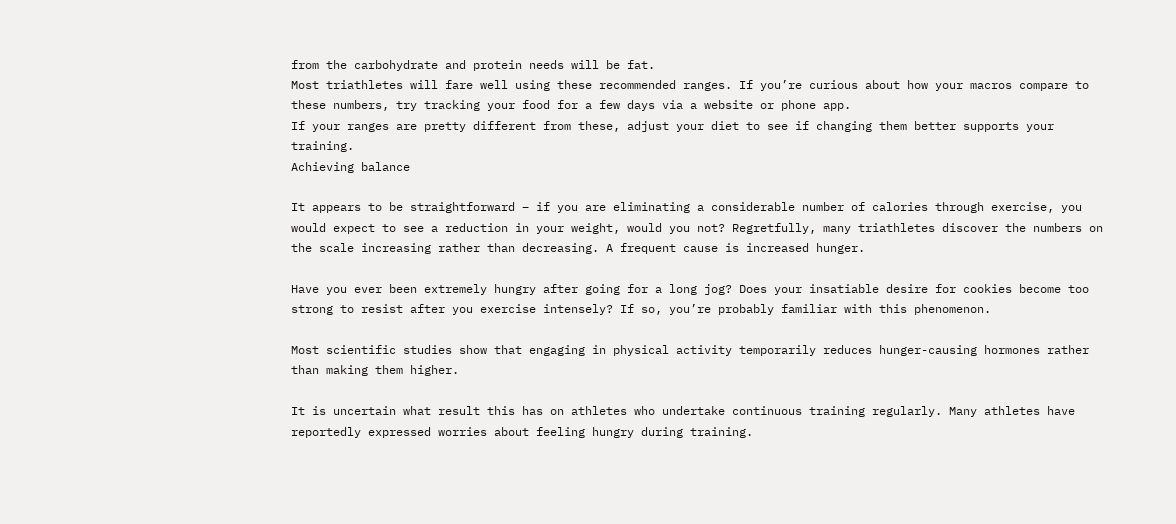from the carbohydrate and protein needs will be fat.
Most triathletes will fare well using these recommended ranges. If you’re curious about how your macros compare to these numbers, try tracking your food for a few days via a website or phone app.
If your ranges are pretty different from these, adjust your diet to see if changing them better supports your training.
Achieving balance

It appears to be straightforward – if you are eliminating a considerable number of calories through exercise, you would expect to see a reduction in your weight, would you not? Regretfully, many triathletes discover the numbers on the scale increasing rather than decreasing. A frequent cause is increased hunger.

Have you ever been extremely hungry after going for a long jog? Does your insatiable desire for cookies become too strong to resist after you exercise intensely? If so, you’re probably familiar with this phenomenon.

Most scientific studies show that engaging in physical activity temporarily reduces hunger-causing hormones rather than making them higher.

It is uncertain what result this has on athletes who undertake continuous training regularly. Many athletes have reportedly expressed worries about feeling hungry during training.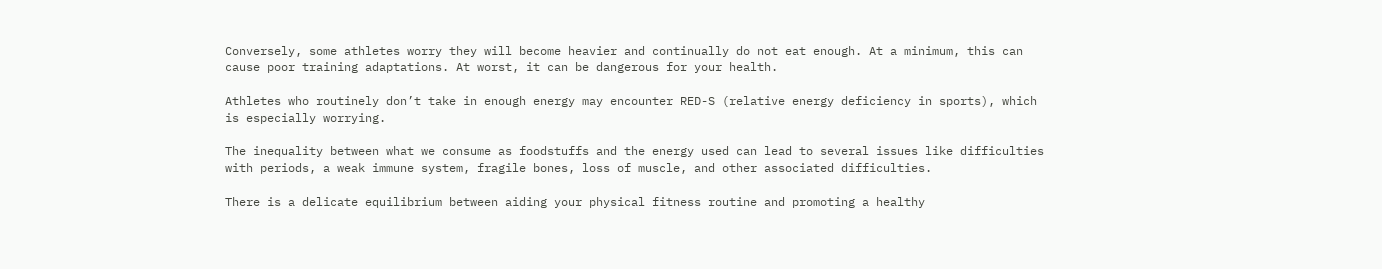Conversely, some athletes worry they will become heavier and continually do not eat enough. At a minimum, this can cause poor training adaptations. At worst, it can be dangerous for your health.

Athletes who routinely don’t take in enough energy may encounter RED-S (relative energy deficiency in sports), which is especially worrying.

The inequality between what we consume as foodstuffs and the energy used can lead to several issues like difficulties with periods, a weak immune system, fragile bones, loss of muscle, and other associated difficulties.

There is a delicate equilibrium between aiding your physical fitness routine and promoting a healthy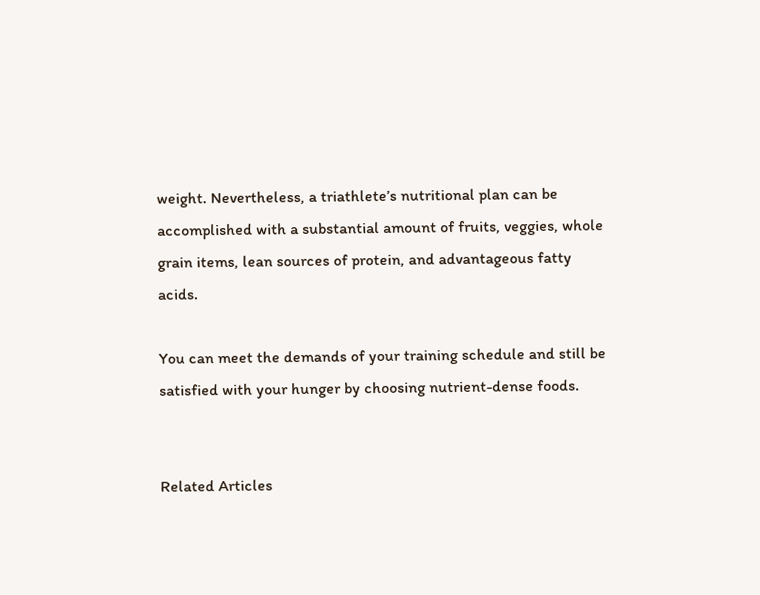weight. Nevertheless, a triathlete’s nutritional plan can be accomplished with a substantial amount of fruits, veggies, whole grain items, lean sources of protein, and advantageous fatty acids.

You can meet the demands of your training schedule and still be satisfied with your hunger by choosing nutrient-dense foods.


Related Articles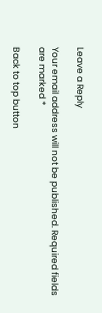Leave a Reply

Your email address will not be published. Required fields are marked *

Back to top button